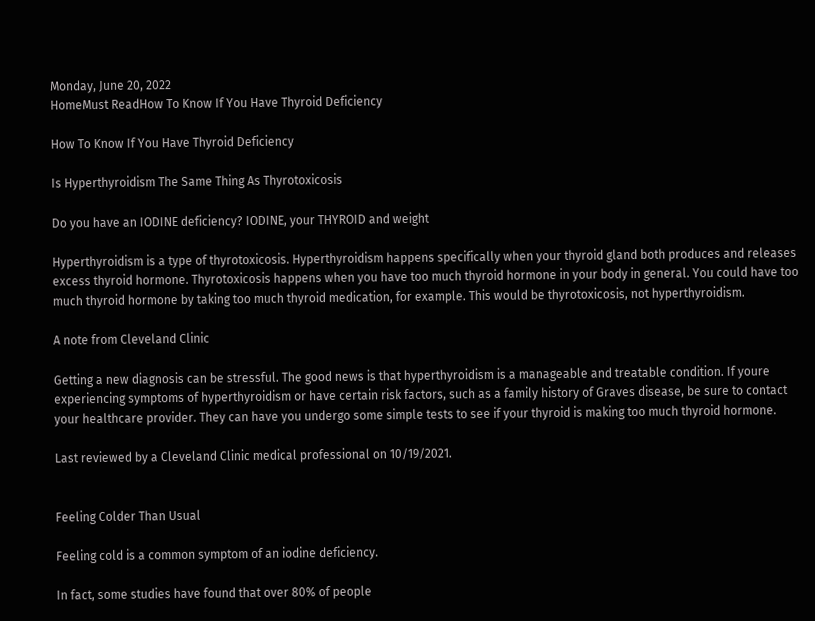Monday, June 20, 2022
HomeMust ReadHow To Know If You Have Thyroid Deficiency

How To Know If You Have Thyroid Deficiency

Is Hyperthyroidism The Same Thing As Thyrotoxicosis

Do you have an IODINE deficiency? IODINE, your THYROID and weight

Hyperthyroidism is a type of thyrotoxicosis. Hyperthyroidism happens specifically when your thyroid gland both produces and releases excess thyroid hormone. Thyrotoxicosis happens when you have too much thyroid hormone in your body in general. You could have too much thyroid hormone by taking too much thyroid medication, for example. This would be thyrotoxicosis, not hyperthyroidism.

A note from Cleveland Clinic

Getting a new diagnosis can be stressful. The good news is that hyperthyroidism is a manageable and treatable condition. If youre experiencing symptoms of hyperthyroidism or have certain risk factors, such as a family history of Graves disease, be sure to contact your healthcare provider. They can have you undergo some simple tests to see if your thyroid is making too much thyroid hormone.

Last reviewed by a Cleveland Clinic medical professional on 10/19/2021.


Feeling Colder Than Usual

Feeling cold is a common symptom of an iodine deficiency.

In fact, some studies have found that over 80% of people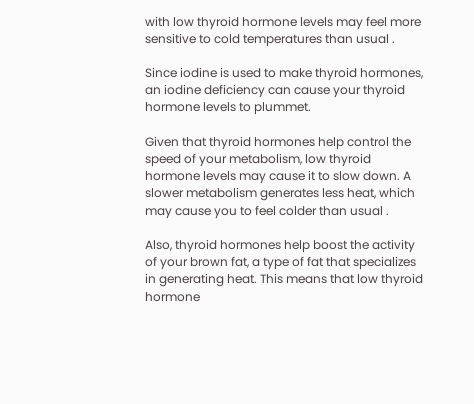with low thyroid hormone levels may feel more sensitive to cold temperatures than usual .

Since iodine is used to make thyroid hormones, an iodine deficiency can cause your thyroid hormone levels to plummet.

Given that thyroid hormones help control the speed of your metabolism, low thyroid hormone levels may cause it to slow down. A slower metabolism generates less heat, which may cause you to feel colder than usual .

Also, thyroid hormones help boost the activity of your brown fat, a type of fat that specializes in generating heat. This means that low thyroid hormone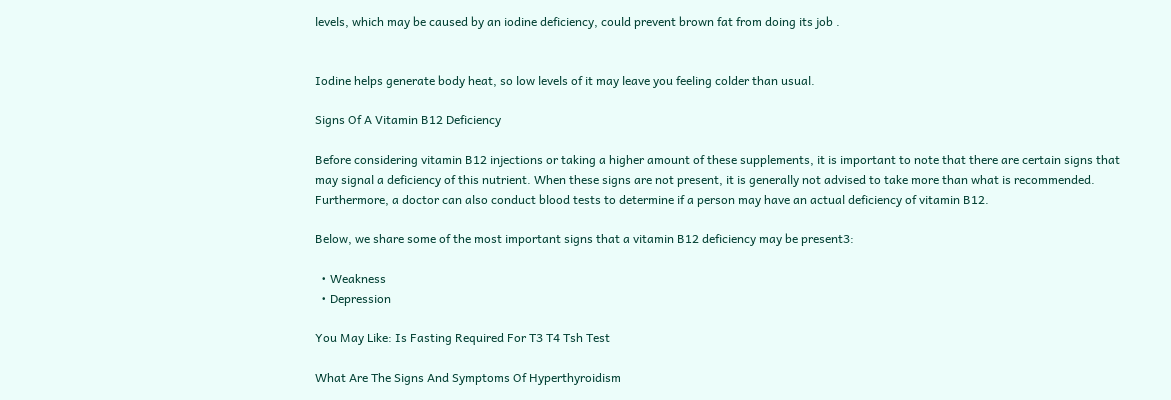levels, which may be caused by an iodine deficiency, could prevent brown fat from doing its job .


Iodine helps generate body heat, so low levels of it may leave you feeling colder than usual.

Signs Of A Vitamin B12 Deficiency

Before considering vitamin B12 injections or taking a higher amount of these supplements, it is important to note that there are certain signs that may signal a deficiency of this nutrient. When these signs are not present, it is generally not advised to take more than what is recommended. Furthermore, a doctor can also conduct blood tests to determine if a person may have an actual deficiency of vitamin B12.

Below, we share some of the most important signs that a vitamin B12 deficiency may be present3:

  • Weakness
  • Depression

You May Like: Is Fasting Required For T3 T4 Tsh Test

What Are The Signs And Symptoms Of Hyperthyroidism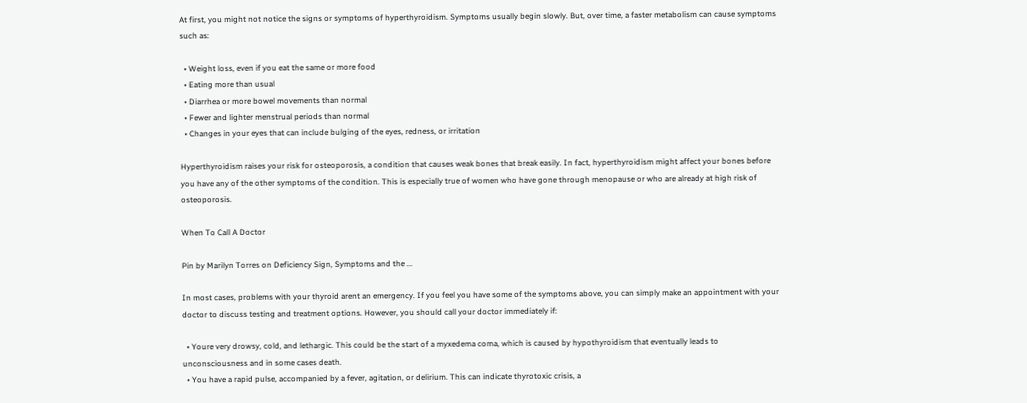At first, you might not notice the signs or symptoms of hyperthyroidism. Symptoms usually begin slowly. But, over time, a faster metabolism can cause symptoms such as:

  • Weight loss, even if you eat the same or more food
  • Eating more than usual
  • Diarrhea or more bowel movements than normal
  • Fewer and lighter menstrual periods than normal
  • Changes in your eyes that can include bulging of the eyes, redness, or irritation

Hyperthyroidism raises your risk for osteoporosis, a condition that causes weak bones that break easily. In fact, hyperthyroidism might affect your bones before you have any of the other symptoms of the condition. This is especially true of women who have gone through menopause or who are already at high risk of osteoporosis.

When To Call A Doctor

Pin by Marilyn Torres on Deficiency Sign, Symptoms and the ...

In most cases, problems with your thyroid arent an emergency. If you feel you have some of the symptoms above, you can simply make an appointment with your doctor to discuss testing and treatment options. However, you should call your doctor immediately if:

  • Youre very drowsy, cold, and lethargic. This could be the start of a myxedema coma, which is caused by hypothyroidism that eventually leads to unconsciousness and in some cases death.
  • You have a rapid pulse, accompanied by a fever, agitation, or delirium. This can indicate thyrotoxic crisis, a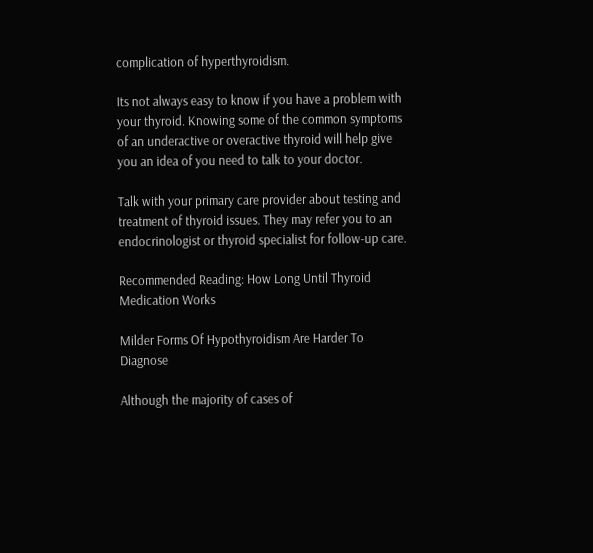complication of hyperthyroidism.

Its not always easy to know if you have a problem with your thyroid. Knowing some of the common symptoms of an underactive or overactive thyroid will help give you an idea of you need to talk to your doctor.

Talk with your primary care provider about testing and treatment of thyroid issues. They may refer you to an endocrinologist or thyroid specialist for follow-up care.

Recommended Reading: How Long Until Thyroid Medication Works

Milder Forms Of Hypothyroidism Are Harder To Diagnose

Although the majority of cases of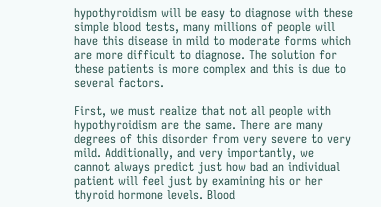hypothyroidism will be easy to diagnose with these simple blood tests, many millions of people will have this disease in mild to moderate forms which are more difficult to diagnose. The solution for these patients is more complex and this is due to several factors.

First, we must realize that not all people with hypothyroidism are the same. There are many degrees of this disorder from very severe to very mild. Additionally, and very importantly, we cannot always predict just how bad an individual patient will feel just by examining his or her thyroid hormone levels. Blood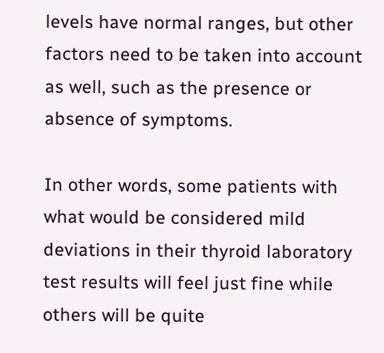levels have normal ranges, but other factors need to be taken into account as well, such as the presence or absence of symptoms.

In other words, some patients with what would be considered mild deviations in their thyroid laboratory test results will feel just fine while others will be quite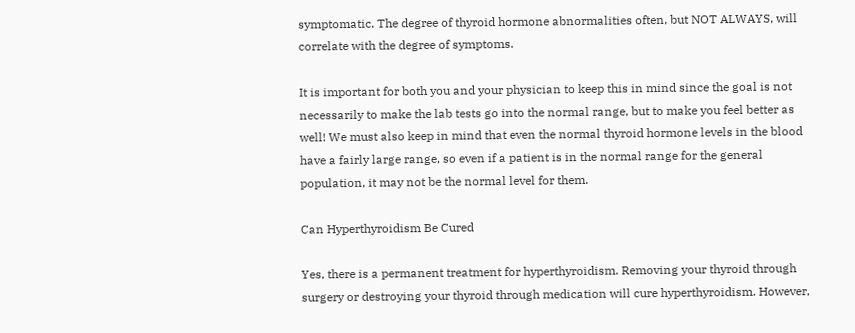symptomatic. The degree of thyroid hormone abnormalities often, but NOT ALWAYS, will correlate with the degree of symptoms.

It is important for both you and your physician to keep this in mind since the goal is not necessarily to make the lab tests go into the normal range, but to make you feel better as well! We must also keep in mind that even the normal thyroid hormone levels in the blood have a fairly large range, so even if a patient is in the normal range for the general population, it may not be the normal level for them.

Can Hyperthyroidism Be Cured

Yes, there is a permanent treatment for hyperthyroidism. Removing your thyroid through surgery or destroying your thyroid through medication will cure hyperthyroidism. However,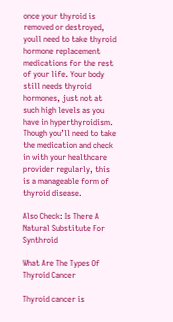once your thyroid is removed or destroyed, youll need to take thyroid hormone replacement medications for the rest of your life. Your body still needs thyroid hormones, just not at such high levels as you have in hyperthyroidism. Though you’ll need to take the medication and check in with your healthcare provider regularly, this is a manageable form of thyroid disease.

Also Check: Is There A Natural Substitute For Synthroid

What Are The Types Of Thyroid Cancer

Thyroid cancer is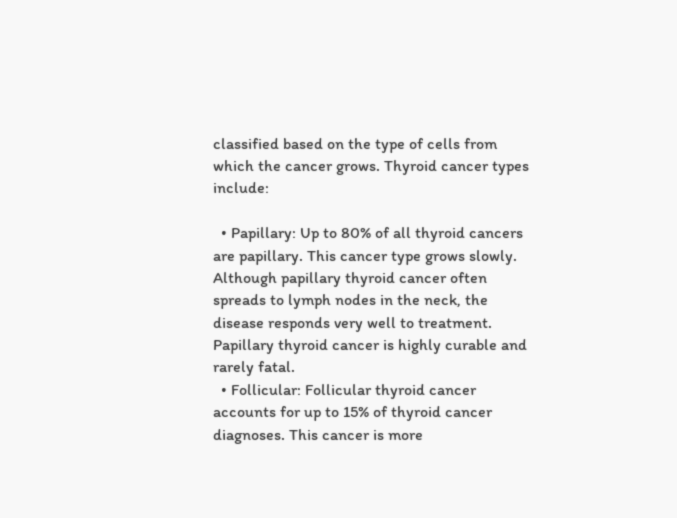classified based on the type of cells from which the cancer grows. Thyroid cancer types include:

  • Papillary: Up to 80% of all thyroid cancers are papillary. This cancer type grows slowly. Although papillary thyroid cancer often spreads to lymph nodes in the neck, the disease responds very well to treatment. Papillary thyroid cancer is highly curable and rarely fatal.
  • Follicular: Follicular thyroid cancer accounts for up to 15% of thyroid cancer diagnoses. This cancer is more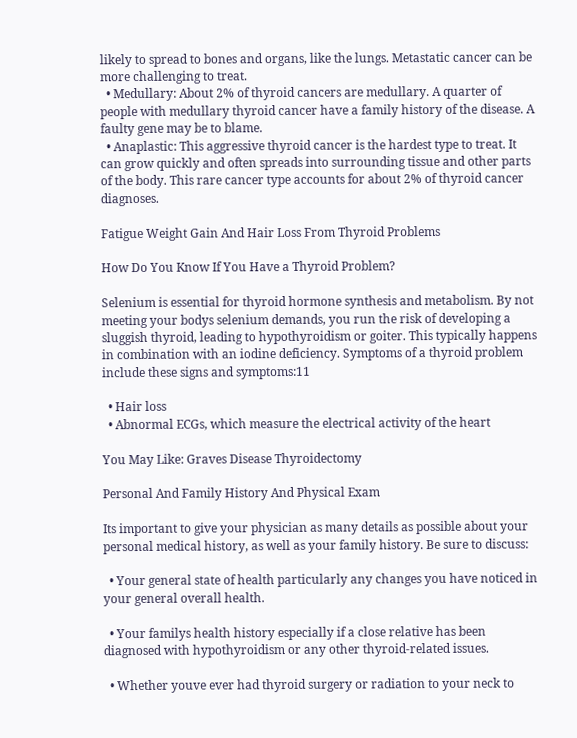likely to spread to bones and organs, like the lungs. Metastatic cancer can be more challenging to treat.
  • Medullary: About 2% of thyroid cancers are medullary. A quarter of people with medullary thyroid cancer have a family history of the disease. A faulty gene may be to blame.
  • Anaplastic: This aggressive thyroid cancer is the hardest type to treat. It can grow quickly and often spreads into surrounding tissue and other parts of the body. This rare cancer type accounts for about 2% of thyroid cancer diagnoses.

Fatigue Weight Gain And Hair Loss From Thyroid Problems

How Do You Know If You Have a Thyroid Problem?

Selenium is essential for thyroid hormone synthesis and metabolism. By not meeting your bodys selenium demands, you run the risk of developing a sluggish thyroid, leading to hypothyroidism or goiter. This typically happens in combination with an iodine deficiency. Symptoms of a thyroid problem include these signs and symptoms:11

  • Hair loss
  • Abnormal ECGs, which measure the electrical activity of the heart

You May Like: Graves Disease Thyroidectomy

Personal And Family History And Physical Exam

Its important to give your physician as many details as possible about your personal medical history, as well as your family history. Be sure to discuss:

  • Your general state of health particularly any changes you have noticed in your general overall health.

  • Your familys health history especially if a close relative has been diagnosed with hypothyroidism or any other thyroid-related issues.

  • Whether youve ever had thyroid surgery or radiation to your neck to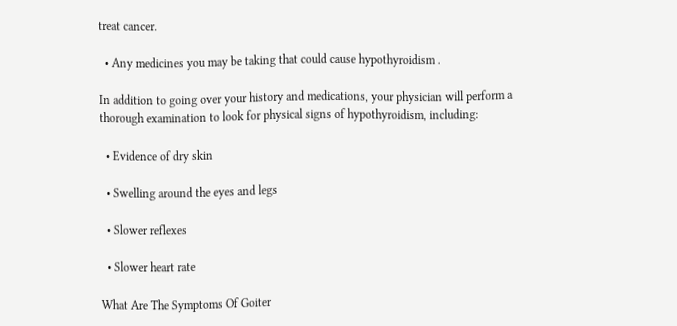treat cancer.

  • Any medicines you may be taking that could cause hypothyroidism .

In addition to going over your history and medications, your physician will perform a thorough examination to look for physical signs of hypothyroidism, including:

  • Evidence of dry skin

  • Swelling around the eyes and legs

  • Slower reflexes

  • Slower heart rate

What Are The Symptoms Of Goiter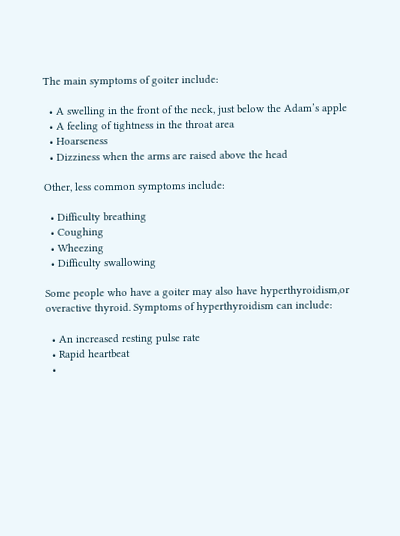The main symptoms of goiter include:

  • A swelling in the front of the neck, just below the Adam’s apple
  • A feeling of tightness in the throat area
  • Hoarseness
  • Dizziness when the arms are raised above the head

Other, less common symptoms include:

  • Difficulty breathing
  • Coughing
  • Wheezing
  • Difficulty swallowing

Some people who have a goiter may also have hyperthyroidism,or overactive thyroid. Symptoms of hyperthyroidism can include:

  • An increased resting pulse rate
  • Rapid heartbeat
  •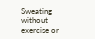Sweating without exercise or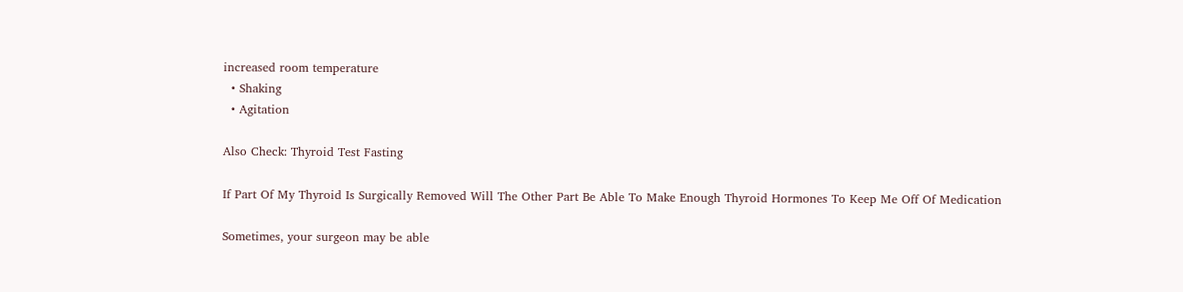increased room temperature
  • Shaking
  • Agitation

Also Check: Thyroid Test Fasting

If Part Of My Thyroid Is Surgically Removed Will The Other Part Be Able To Make Enough Thyroid Hormones To Keep Me Off Of Medication

Sometimes, your surgeon may be able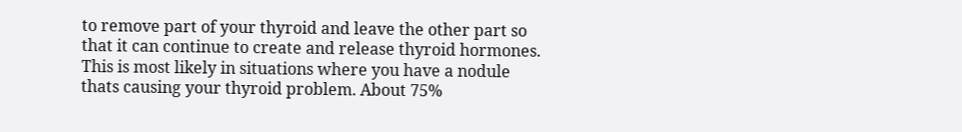to remove part of your thyroid and leave the other part so that it can continue to create and release thyroid hormones. This is most likely in situations where you have a nodule thats causing your thyroid problem. About 75%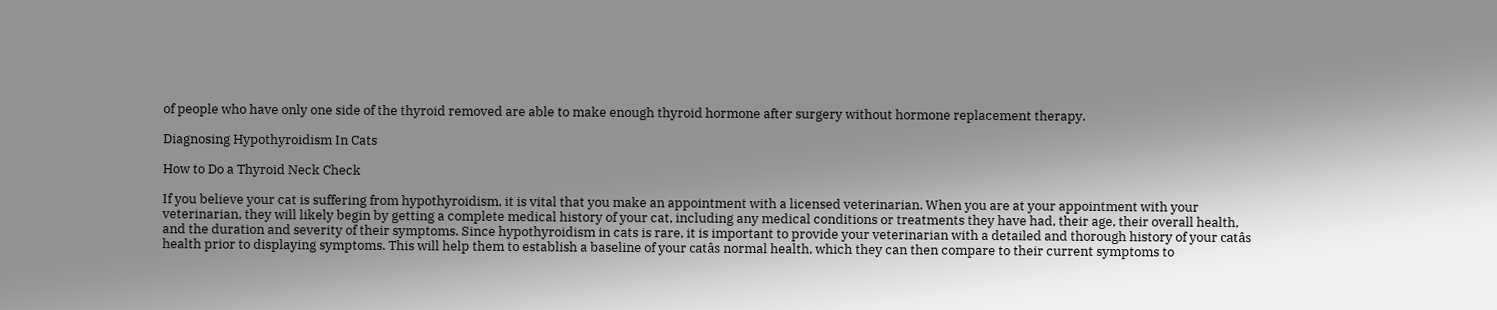of people who have only one side of the thyroid removed are able to make enough thyroid hormone after surgery without hormone replacement therapy.

Diagnosing Hypothyroidism In Cats

How to Do a Thyroid Neck Check

If you believe your cat is suffering from hypothyroidism, it is vital that you make an appointment with a licensed veterinarian. When you are at your appointment with your veterinarian, they will likely begin by getting a complete medical history of your cat, including any medical conditions or treatments they have had, their age, their overall health, and the duration and severity of their symptoms. Since hypothyroidism in cats is rare, it is important to provide your veterinarian with a detailed and thorough history of your catâs health prior to displaying symptoms. This will help them to establish a baseline of your catâs normal health, which they can then compare to their current symptoms to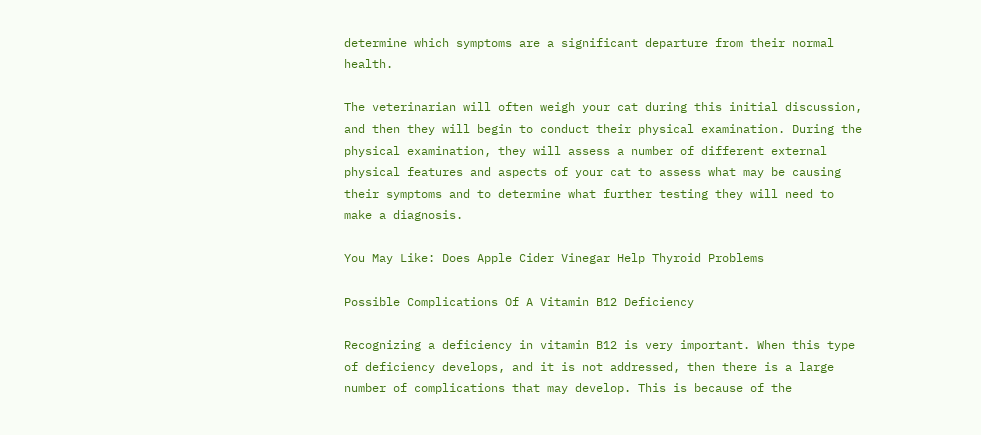determine which symptoms are a significant departure from their normal health.

The veterinarian will often weigh your cat during this initial discussion, and then they will begin to conduct their physical examination. During the physical examination, they will assess a number of different external physical features and aspects of your cat to assess what may be causing their symptoms and to determine what further testing they will need to make a diagnosis.

You May Like: Does Apple Cider Vinegar Help Thyroid Problems

Possible Complications Of A Vitamin B12 Deficiency

Recognizing a deficiency in vitamin B12 is very important. When this type of deficiency develops, and it is not addressed, then there is a large number of complications that may develop. This is because of the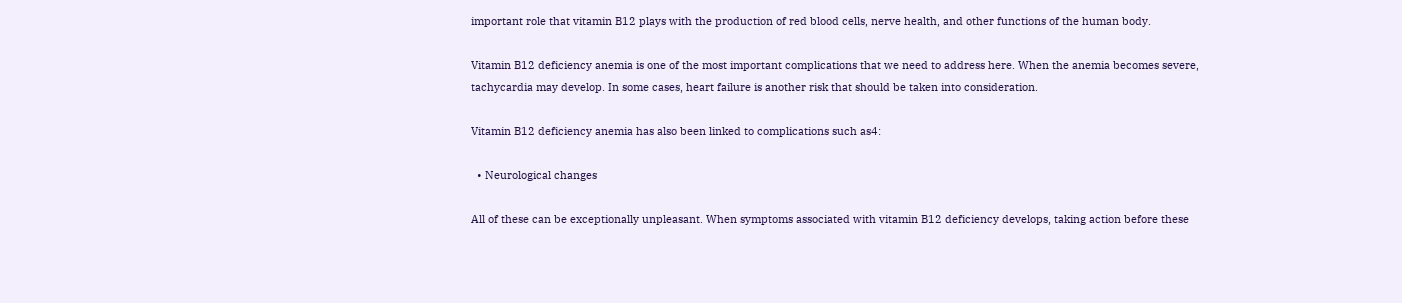important role that vitamin B12 plays with the production of red blood cells, nerve health, and other functions of the human body.

Vitamin B12 deficiency anemia is one of the most important complications that we need to address here. When the anemia becomes severe, tachycardia may develop. In some cases, heart failure is another risk that should be taken into consideration.

Vitamin B12 deficiency anemia has also been linked to complications such as4:

  • Neurological changes

All of these can be exceptionally unpleasant. When symptoms associated with vitamin B12 deficiency develops, taking action before these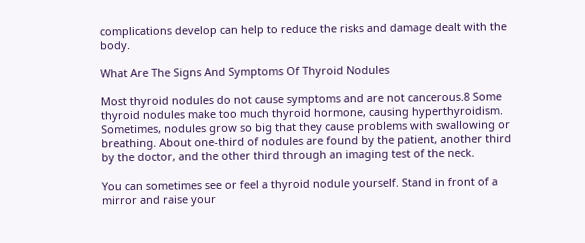complications develop can help to reduce the risks and damage dealt with the body.

What Are The Signs And Symptoms Of Thyroid Nodules

Most thyroid nodules do not cause symptoms and are not cancerous.8 Some thyroid nodules make too much thyroid hormone, causing hyperthyroidism. Sometimes, nodules grow so big that they cause problems with swallowing or breathing. About one-third of nodules are found by the patient, another third by the doctor, and the other third through an imaging test of the neck.

You can sometimes see or feel a thyroid nodule yourself. Stand in front of a mirror and raise your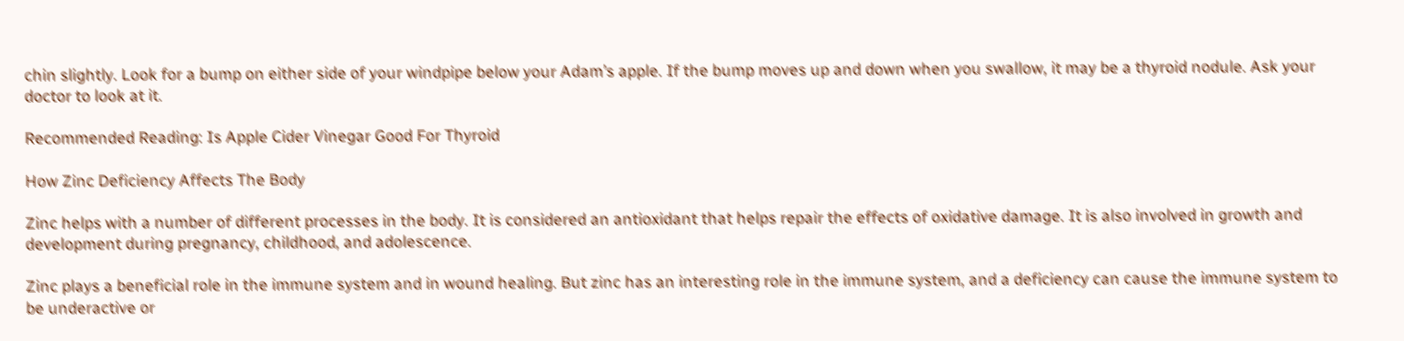chin slightly. Look for a bump on either side of your windpipe below your Adam’s apple. If the bump moves up and down when you swallow, it may be a thyroid nodule. Ask your doctor to look at it.

Recommended Reading: Is Apple Cider Vinegar Good For Thyroid

How Zinc Deficiency Affects The Body

Zinc helps with a number of different processes in the body. It is considered an antioxidant that helps repair the effects of oxidative damage. It is also involved in growth and development during pregnancy, childhood, and adolescence.

Zinc plays a beneficial role in the immune system and in wound healing. But zinc has an interesting role in the immune system, and a deficiency can cause the immune system to be underactive or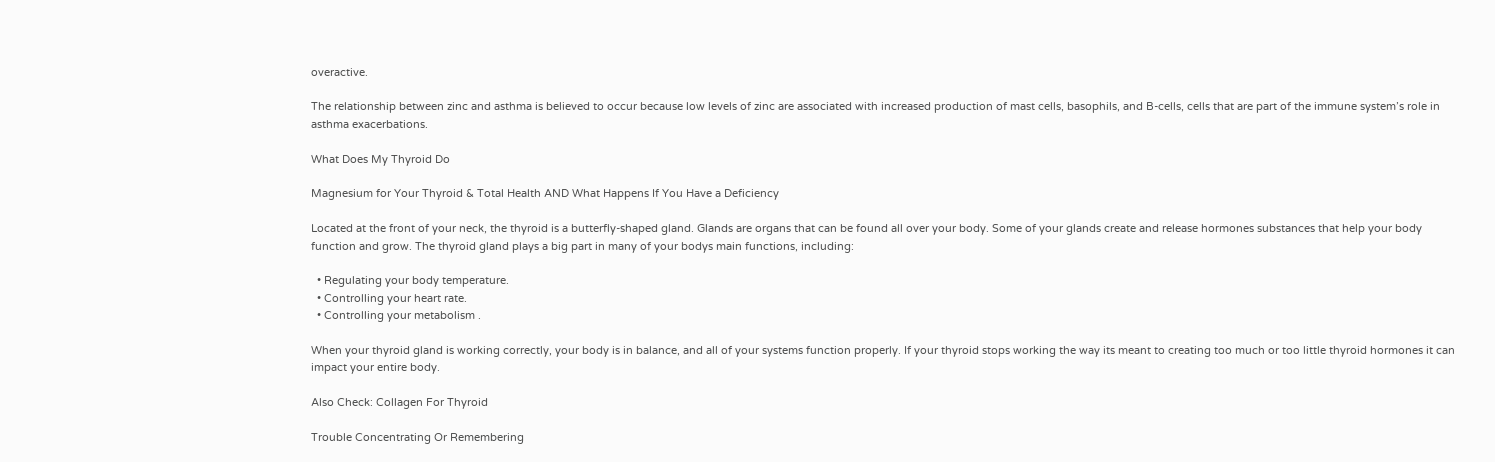overactive.

The relationship between zinc and asthma is believed to occur because low levels of zinc are associated with increased production of mast cells, basophils, and B-cells, cells that are part of the immune system’s role in asthma exacerbations.

What Does My Thyroid Do

Magnesium for Your Thyroid & Total Health AND What Happens If You Have a Deficiency

Located at the front of your neck, the thyroid is a butterfly-shaped gland. Glands are organs that can be found all over your body. Some of your glands create and release hormones substances that help your body function and grow. The thyroid gland plays a big part in many of your bodys main functions, including:

  • Regulating your body temperature.
  • Controlling your heart rate.
  • Controlling your metabolism .

When your thyroid gland is working correctly, your body is in balance, and all of your systems function properly. If your thyroid stops working the way its meant to creating too much or too little thyroid hormones it can impact your entire body.

Also Check: Collagen For Thyroid

Trouble Concentrating Or Remembering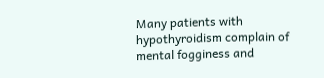Many patients with hypothyroidism complain of mental fogginess and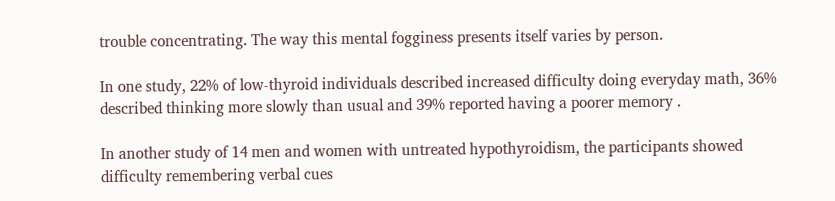trouble concentrating. The way this mental fogginess presents itself varies by person.

In one study, 22% of low-thyroid individuals described increased difficulty doing everyday math, 36% described thinking more slowly than usual and 39% reported having a poorer memory .

In another study of 14 men and women with untreated hypothyroidism, the participants showed difficulty remembering verbal cues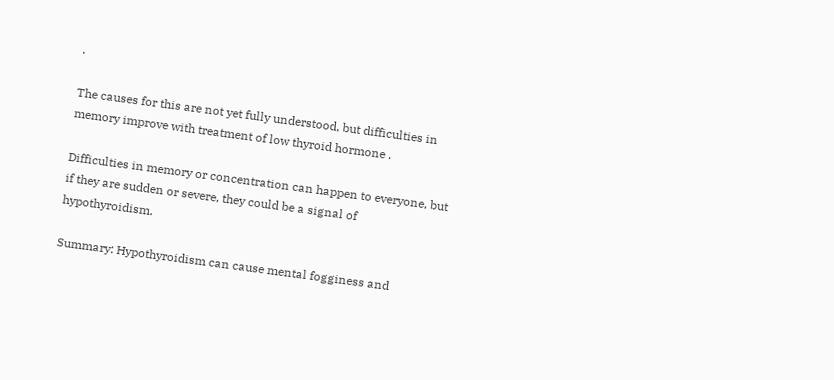.

The causes for this are not yet fully understood, but difficulties in memory improve with treatment of low thyroid hormone .

Difficulties in memory or concentration can happen to everyone, but if they are sudden or severe, they could be a signal of hypothyroidism.

Summary: Hypothyroidism can cause mental fogginess and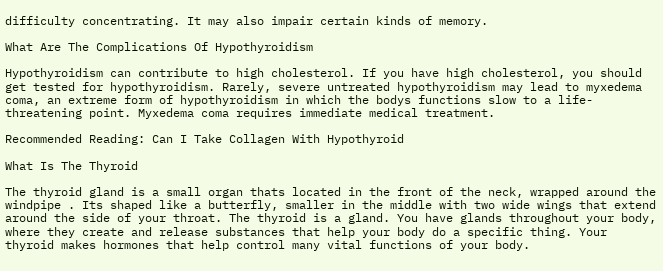difficulty concentrating. It may also impair certain kinds of memory.

What Are The Complications Of Hypothyroidism

Hypothyroidism can contribute to high cholesterol. If you have high cholesterol, you should get tested for hypothyroidism. Rarely, severe untreated hypothyroidism may lead to myxedema coma, an extreme form of hypothyroidism in which the bodys functions slow to a life-threatening point. Myxedema coma requires immediate medical treatment.

Recommended Reading: Can I Take Collagen With Hypothyroid

What Is The Thyroid

The thyroid gland is a small organ thats located in the front of the neck, wrapped around the windpipe . Its shaped like a butterfly, smaller in the middle with two wide wings that extend around the side of your throat. The thyroid is a gland. You have glands throughout your body, where they create and release substances that help your body do a specific thing. Your thyroid makes hormones that help control many vital functions of your body.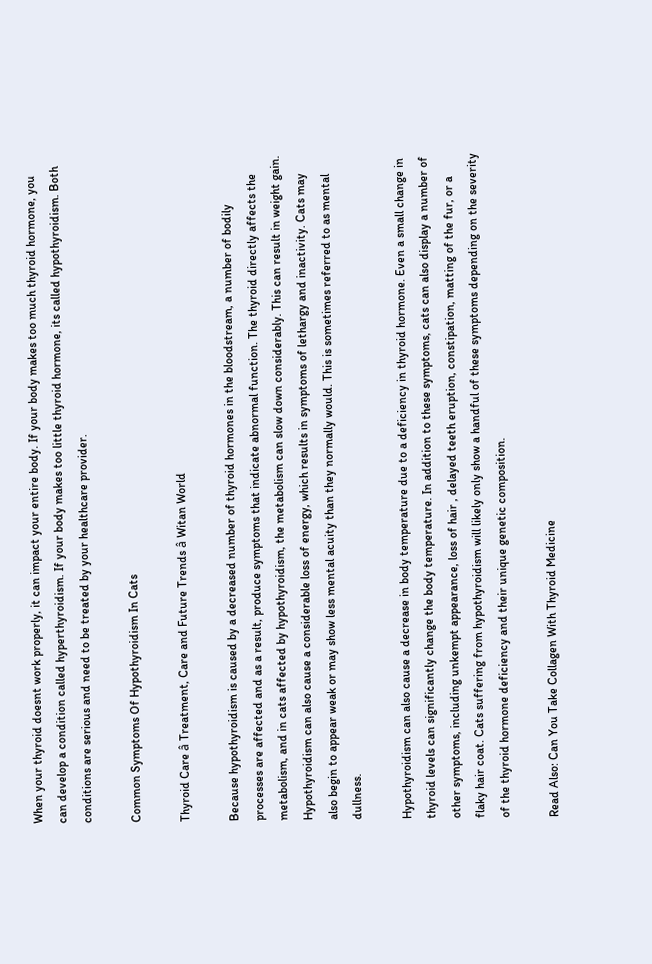When your thyroid doesnt work properly, it can impact your entire body. If your body makes too much thyroid hormone, you can develop a condition called hyperthyroidism. If your body makes too little thyroid hormone, its called hypothyroidism. Both conditions are serious and need to be treated by your healthcare provider.

Common Symptoms Of Hypothyroidism In Cats

Thyroid Care â Treatment, Care and Future Trends â Witan World

Because hypothyroidism is caused by a decreased number of thyroid hormones in the bloodstream, a number of bodily processes are affected and as a result, produce symptoms that indicate abnormal function. The thyroid directly affects the metabolism, and in cats affected by hypothyroidism, the metabolism can slow down considerably. This can result in weight gain. Hypothyroidism can also cause a considerable loss of energy, which results in symptoms of lethargy and inactivity. Cats may also begin to appear weak or may show less mental acuity than they normally would. This is sometimes referred to as mental dullness.

Hypothyroidism can also cause a decrease in body temperature due to a deficiency in thyroid hormone. Even a small change in thyroid levels can significantly change the body temperature. In addition to these symptoms, cats can also display a number of other symptoms, including unkempt appearance, loss of hair , delayed teeth eruption, constipation, matting of the fur, or a flaky hair coat. Cats suffering from hypothyroidism will likely only show a handful of these symptoms depending on the severity of the thyroid hormone deficiency and their unique genetic composition.

Read Also: Can You Take Collagen With Thyroid Medicine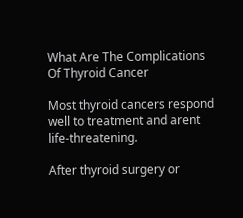What Are The Complications Of Thyroid Cancer

Most thyroid cancers respond well to treatment and arent life-threatening.

After thyroid surgery or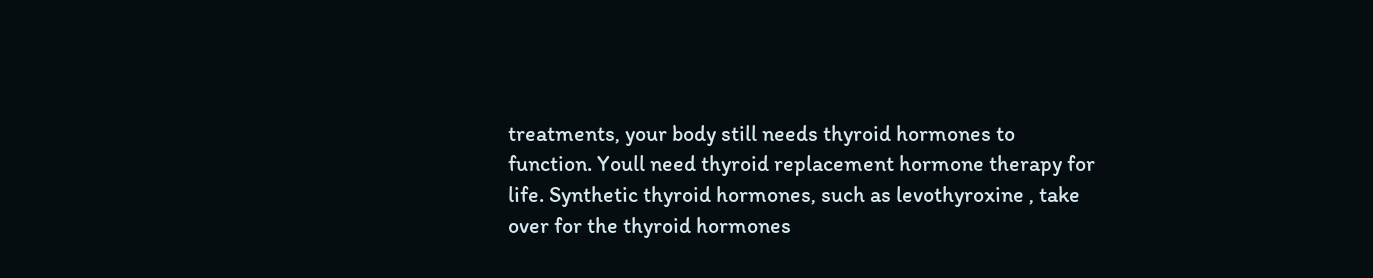treatments, your body still needs thyroid hormones to function. Youll need thyroid replacement hormone therapy for life. Synthetic thyroid hormones, such as levothyroxine , take over for the thyroid hormones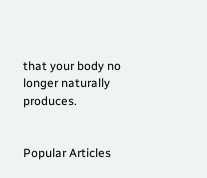that your body no longer naturally produces.


Popular Articles